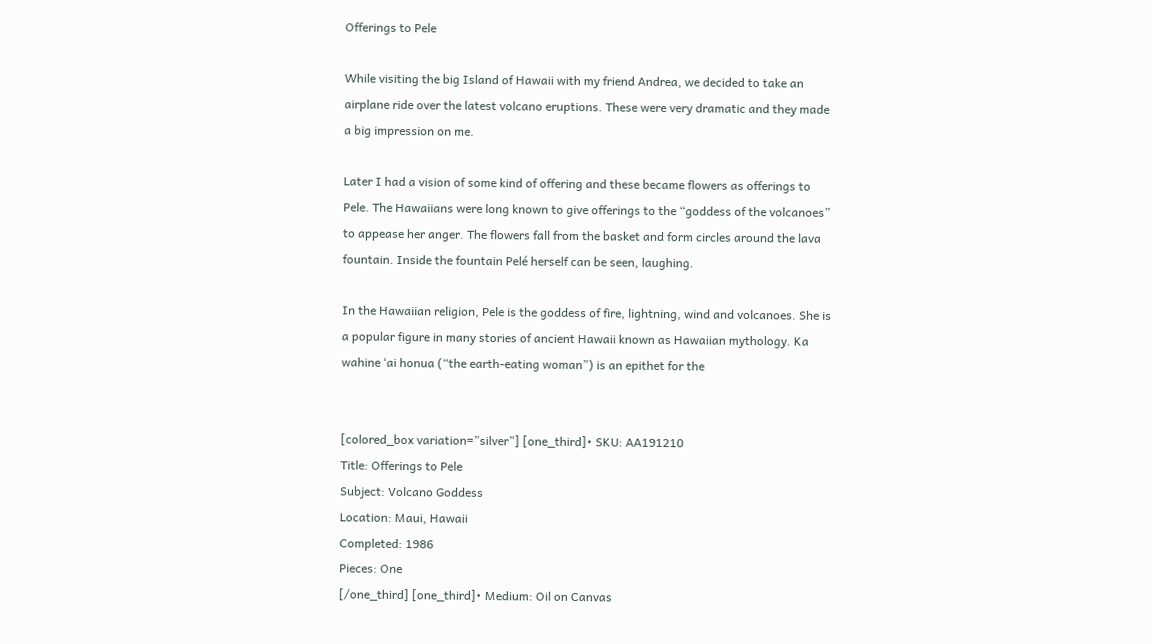Offerings to Pele

While visiting the big Island of Hawaii with my friend Andrea, we decided to take an airplane ride over the latest volcano eruptions. These were very dramatic and they made a big impression on me.

Later I had a vision of some kind of offering and these became flowers as offerings to Pele. The Hawaiians were long known to give offerings to the “goddess of the volcanoes” to appease her anger. The flowers fall from the basket and form circles around the lava fountain. Inside the fountain Pelé herself can be seen, laughing.

In the Hawaiian religion, Pele is the goddess of fire, lightning, wind and volcanoes. She is a popular figure in many stories of ancient Hawaii known as Hawaiian mythology. Ka wahine ʻai honua (“the earth-eating woman”) is an epithet for the


[colored_box variation=”silver”] [one_third]• SKU: AA191210
Title: Offerings to Pele
Subject: Volcano Goddess
Location: Maui, Hawaii
Completed: 1986
Pieces: One
[/one_third] [one_third]• Medium: Oil on Canvas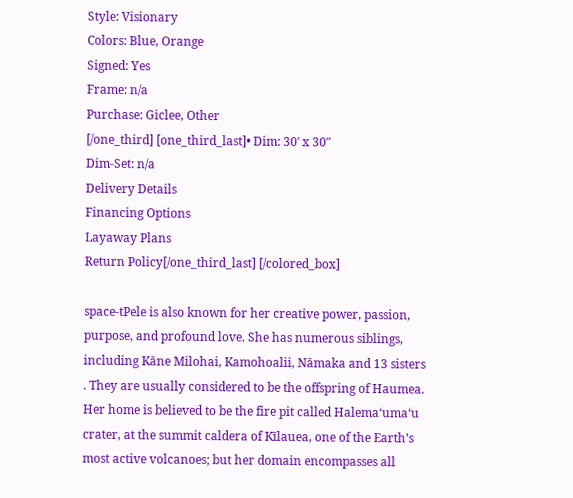Style: Visionary
Colors: Blue, Orange
Signed: Yes
Frame: n/a
Purchase: Giclee, Other
[/one_third] [one_third_last]• Dim: 30′ x 30″
Dim-Set: n/a
Delivery Details
Financing Options
Layaway Plans
Return Policy[/one_third_last] [/colored_box]

space-tPele is also known for her creative power, passion, purpose, and profound love. She has numerous siblings, including Kāne Milohai, Kamohoalii, Nāmaka and 13 sisters . They are usually considered to be the offspring of Haumea. Her home is believed to be the fire pit called Halemaʻumaʻu crater, at the summit caldera of Kīlauea, one of the Earth’s most active volcanoes; but her domain encompasses all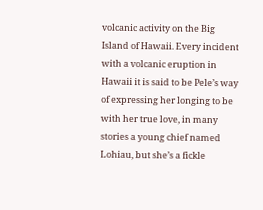volcanic activity on the Big Island of Hawaii. Every incident with a volcanic eruption in Hawaii it is said to be Pele’s way of expressing her longing to be with her true love, in many stories a young chief named Lohiau, but she’s a fickle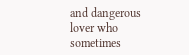and dangerous lover who sometimes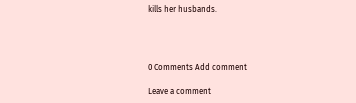kills her husbands.




0 Comments Add comment

Leave a comment